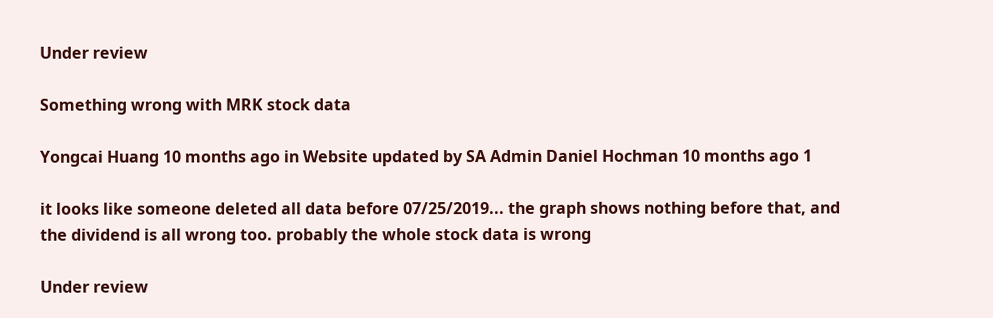Under review

Something wrong with MRK stock data

Yongcai Huang 10 months ago in Website updated by SA Admin Daniel Hochman 10 months ago 1

it looks like someone deleted all data before 07/25/2019... the graph shows nothing before that, and the dividend is all wrong too. probably the whole stock data is wrong

Under review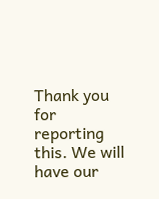Thank you for reporting this. We will have our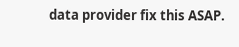data provider fix this ASAP.